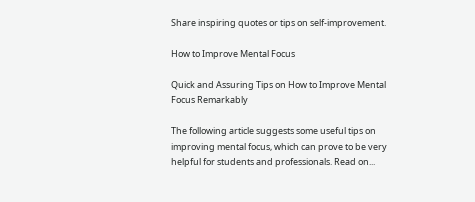Share inspiring quotes or tips on self-improvement.

How to Improve Mental Focus

Quick and Assuring Tips on How to Improve Mental Focus Remarkably

The following article suggests some useful tips on improving mental focus, which can prove to be very helpful for students and professionals. Read on...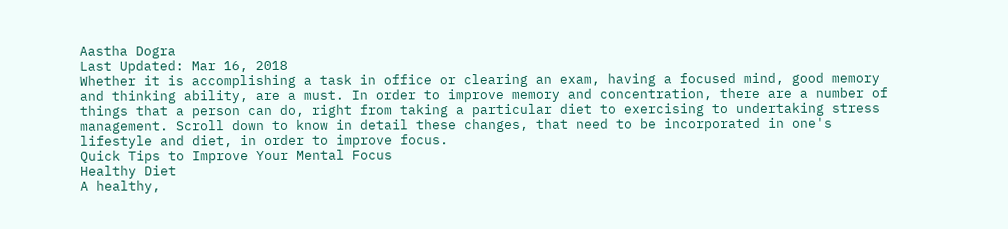Aastha Dogra
Last Updated: Mar 16, 2018
Whether it is accomplishing a task in office or clearing an exam, having a focused mind, good memory and thinking ability, are a must. In order to improve memory and concentration, there are a number of things that a person can do, right from taking a particular diet to exercising to undertaking stress management. Scroll down to know in detail these changes, that need to be incorporated in one's lifestyle and diet, in order to improve focus.
Quick Tips to Improve Your Mental Focus
Healthy Diet
A healthy,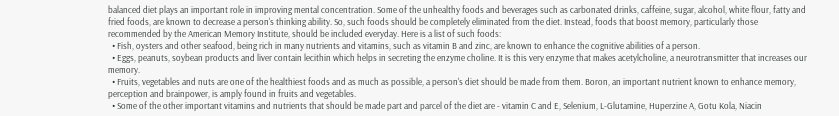balanced diet plays an important role in improving mental concentration. Some of the unhealthy foods and beverages such as carbonated drinks, caffeine, sugar, alcohol, white flour, fatty and fried foods, are known to decrease a person's thinking ability. So, such foods should be completely eliminated from the diet. Instead, foods that boost memory, particularly those recommended by the American Memory Institute, should be included everyday. Here is a list of such foods:
  • Fish, oysters and other seafood, being rich in many nutrients and vitamins, such as vitamin B and zinc, are known to enhance the cognitive abilities of a person.
  • Eggs, peanuts, soybean products and liver contain lecithin which helps in secreting the enzyme choline. It is this very enzyme that makes acetylcholine, a neurotransmitter that increases our memory.
  • Fruits, vegetables and nuts are one of the healthiest foods and as much as possible, a person's diet should be made from them. Boron, an important nutrient known to enhance memory, perception and brainpower, is amply found in fruits and vegetables.
  • Some of the other important vitamins and nutrients that should be made part and parcel of the diet are - vitamin C and E, Selenium, L-Glutamine, Huperzine A, Gotu Kola, Niacin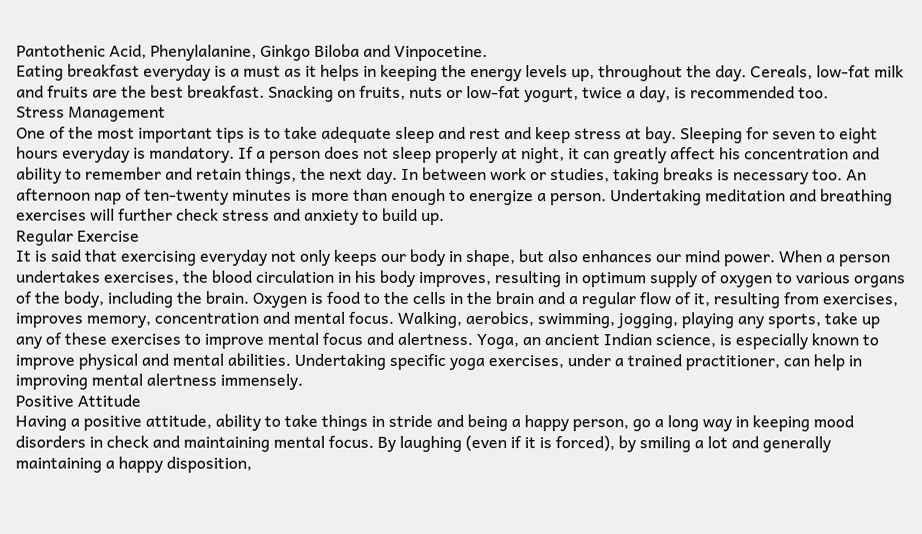Pantothenic Acid, Phenylalanine, Ginkgo Biloba and Vinpocetine.
Eating breakfast everyday is a must as it helps in keeping the energy levels up, throughout the day. Cereals, low-fat milk and fruits are the best breakfast. Snacking on fruits, nuts or low-fat yogurt, twice a day, is recommended too.
Stress Management
One of the most important tips is to take adequate sleep and rest and keep stress at bay. Sleeping for seven to eight hours everyday is mandatory. If a person does not sleep properly at night, it can greatly affect his concentration and ability to remember and retain things, the next day. In between work or studies, taking breaks is necessary too. An afternoon nap of ten-twenty minutes is more than enough to energize a person. Undertaking meditation and breathing exercises will further check stress and anxiety to build up.
Regular Exercise
It is said that exercising everyday not only keeps our body in shape, but also enhances our mind power. When a person undertakes exercises, the blood circulation in his body improves, resulting in optimum supply of oxygen to various organs of the body, including the brain. Oxygen is food to the cells in the brain and a regular flow of it, resulting from exercises, improves memory, concentration and mental focus. Walking, aerobics, swimming, jogging, playing any sports, take up any of these exercises to improve mental focus and alertness. Yoga, an ancient Indian science, is especially known to improve physical and mental abilities. Undertaking specific yoga exercises, under a trained practitioner, can help in improving mental alertness immensely.
Positive Attitude
Having a positive attitude, ability to take things in stride and being a happy person, go a long way in keeping mood disorders in check and maintaining mental focus. By laughing (even if it is forced), by smiling a lot and generally maintaining a happy disposition,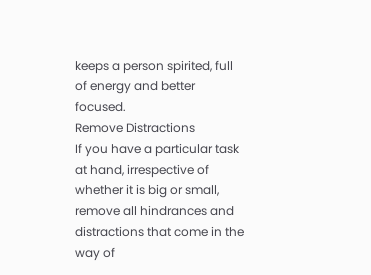keeps a person spirited, full of energy and better focused.
Remove Distractions
If you have a particular task at hand, irrespective of whether it is big or small, remove all hindrances and distractions that come in the way of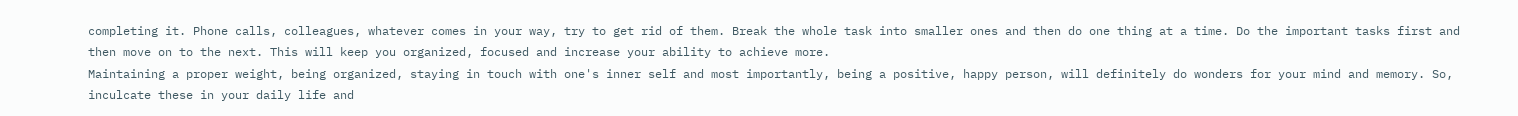completing it. Phone calls, colleagues, whatever comes in your way, try to get rid of them. Break the whole task into smaller ones and then do one thing at a time. Do the important tasks first and then move on to the next. This will keep you organized, focused and increase your ability to achieve more.
Maintaining a proper weight, being organized, staying in touch with one's inner self and most importantly, being a positive, happy person, will definitely do wonders for your mind and memory. So, inculcate these in your daily life and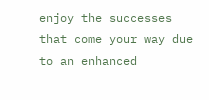enjoy the successes that come your way due to an enhanced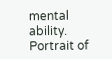mental ability.
Portrait of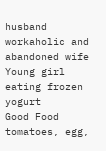husband workaholic and abandoned wife
Young girl eating frozen yogurt
Good Food
tomatoes, egg,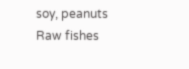soy, peanuts
Raw fishes